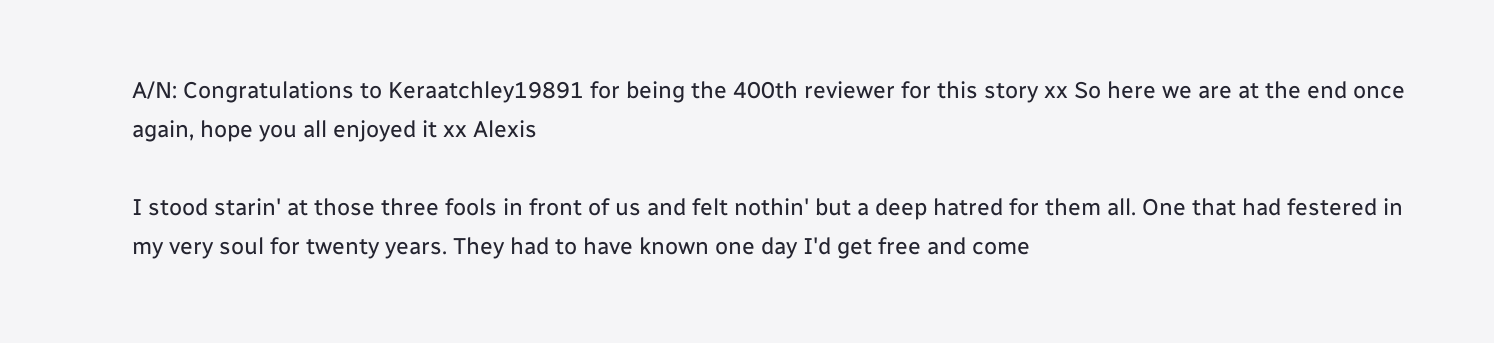A/N: Congratulations to Keraatchley19891 for being the 400th reviewer for this story xx So here we are at the end once again, hope you all enjoyed it xx Alexis

I stood starin' at those three fools in front of us and felt nothin' but a deep hatred for them all. One that had festered in my very soul for twenty years. They had to have known one day I'd get free and come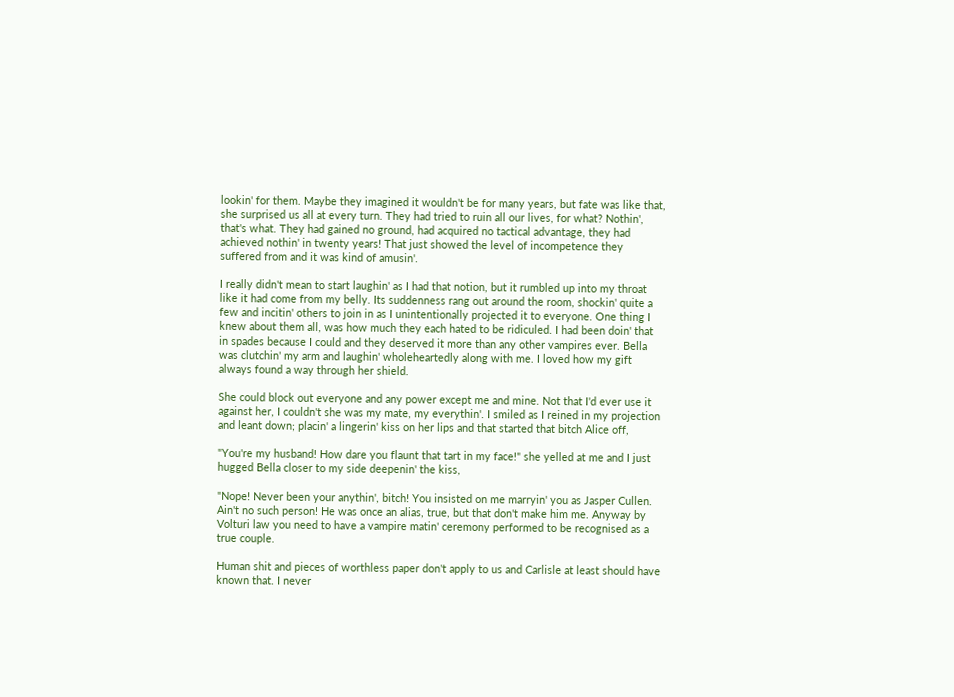lookin' for them. Maybe they imagined it wouldn't be for many years, but fate was like that, she surprised us all at every turn. They had tried to ruin all our lives, for what? Nothin', that's what. They had gained no ground, had acquired no tactical advantage, they had achieved nothin' in twenty years! That just showed the level of incompetence they suffered from and it was kind of amusin'.

I really didn't mean to start laughin' as I had that notion, but it rumbled up into my throat like it had come from my belly. Its suddenness rang out around the room, shockin' quite a few and incitin' others to join in as I unintentionally projected it to everyone. One thing I knew about them all, was how much they each hated to be ridiculed. I had been doin' that in spades because I could and they deserved it more than any other vampires ever. Bella was clutchin' my arm and laughin' wholeheartedly along with me. I loved how my gift always found a way through her shield.

She could block out everyone and any power except me and mine. Not that I'd ever use it against her, I couldn't she was my mate, my everythin'. I smiled as I reined in my projection and leant down; placin' a lingerin' kiss on her lips and that started that bitch Alice off,

"You're my husband! How dare you flaunt that tart in my face!" she yelled at me and I just hugged Bella closer to my side deepenin' the kiss,

"Nope! Never been your anythin', bitch! You insisted on me marryin' you as Jasper Cullen. Ain't no such person! He was once an alias, true, but that don't make him me. Anyway by Volturi law you need to have a vampire matin' ceremony performed to be recognised as a true couple.

Human shit and pieces of worthless paper don't apply to us and Carlisle at least should have known that. I never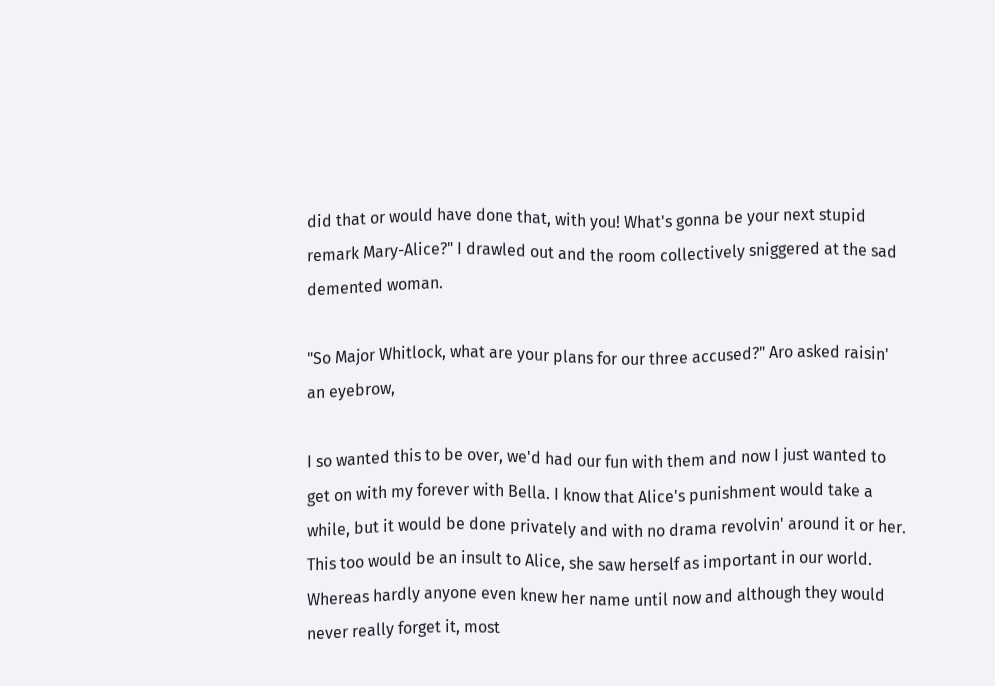did that or would have done that, with you! What's gonna be your next stupid remark Mary-Alice?" I drawled out and the room collectively sniggered at the sad demented woman.

"So Major Whitlock, what are your plans for our three accused?" Aro asked raisin' an eyebrow,

I so wanted this to be over, we'd had our fun with them and now I just wanted to get on with my forever with Bella. I know that Alice's punishment would take a while, but it would be done privately and with no drama revolvin' around it or her. This too would be an insult to Alice, she saw herself as important in our world. Whereas hardly anyone even knew her name until now and although they would never really forget it, most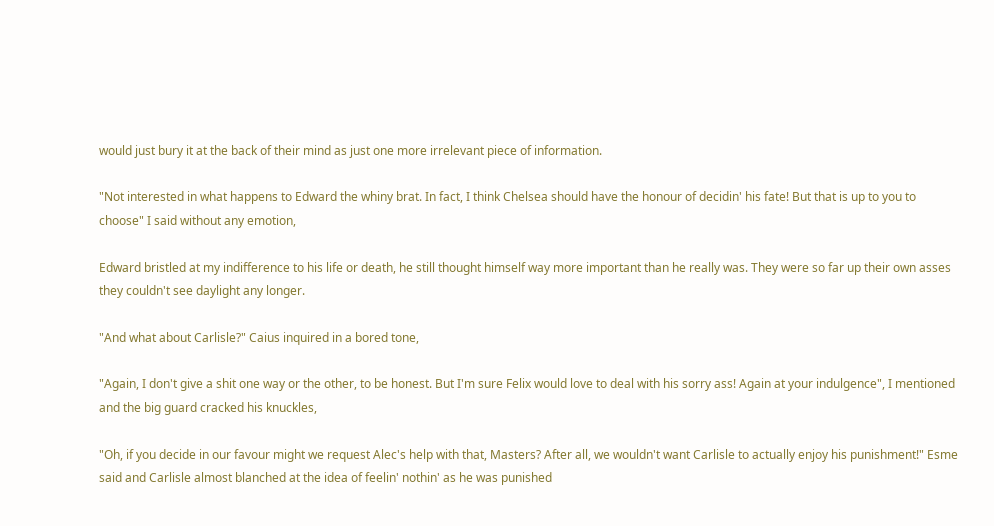would just bury it at the back of their mind as just one more irrelevant piece of information.

"Not interested in what happens to Edward the whiny brat. In fact, I think Chelsea should have the honour of decidin' his fate! But that is up to you to choose" I said without any emotion,

Edward bristled at my indifference to his life or death, he still thought himself way more important than he really was. They were so far up their own asses they couldn't see daylight any longer.

"And what about Carlisle?" Caius inquired in a bored tone,

"Again, I don't give a shit one way or the other, to be honest. But I'm sure Felix would love to deal with his sorry ass! Again at your indulgence", I mentioned and the big guard cracked his knuckles,

"Oh, if you decide in our favour might we request Alec's help with that, Masters? After all, we wouldn't want Carlisle to actually enjoy his punishment!" Esme said and Carlisle almost blanched at the idea of feelin' nothin' as he was punished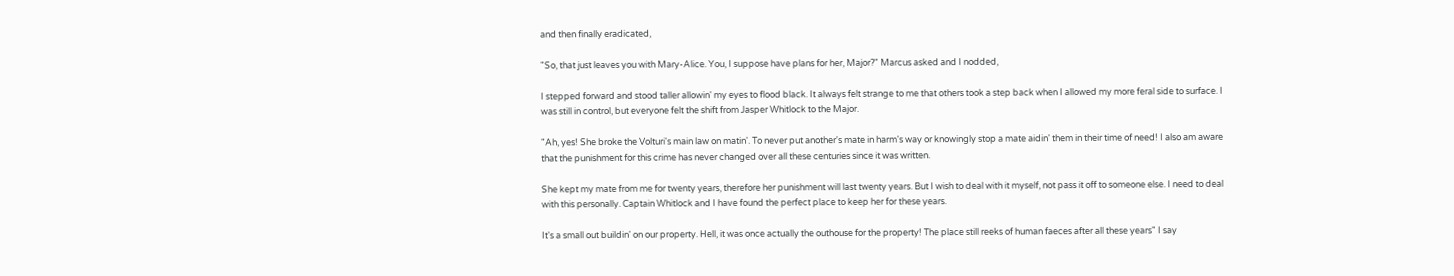and then finally eradicated,

"So, that just leaves you with Mary-Alice. You, I suppose have plans for her, Major?" Marcus asked and I nodded,

I stepped forward and stood taller allowin' my eyes to flood black. It always felt strange to me that others took a step back when I allowed my more feral side to surface. I was still in control, but everyone felt the shift from Jasper Whitlock to the Major.

"Ah, yes! She broke the Volturi's main law on matin'. To never put another's mate in harm's way or knowingly stop a mate aidin' them in their time of need! I also am aware that the punishment for this crime has never changed over all these centuries since it was written.

She kept my mate from me for twenty years, therefore her punishment will last twenty years. But I wish to deal with it myself, not pass it off to someone else. I need to deal with this personally. Captain Whitlock and I have found the perfect place to keep her for these years.

It's a small out buildin' on our property. Hell, it was once actually the outhouse for the property! The place still reeks of human faeces after all these years" I say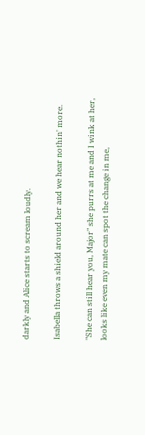darkly and Alice starts to scream loudly.

Isabella throws a shield around her and we hear nothin' more.

"She can still hear you, Major" she purrs at me and I wink at her, looks like even my mate can spot the change in me,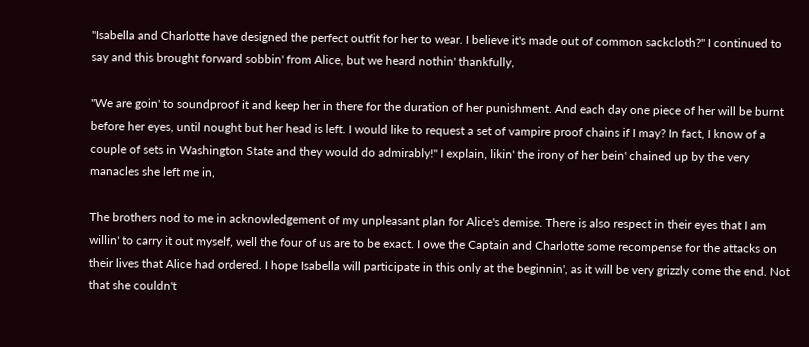"Isabella and Charlotte have designed the perfect outfit for her to wear. I believe it's made out of common sackcloth?" I continued to say and this brought forward sobbin' from Alice, but we heard nothin' thankfully,

"We are goin' to soundproof it and keep her in there for the duration of her punishment. And each day one piece of her will be burnt before her eyes, until nought but her head is left. I would like to request a set of vampire proof chains if I may? In fact, I know of a couple of sets in Washington State and they would do admirably!" I explain, likin' the irony of her bein' chained up by the very manacles she left me in,

The brothers nod to me in acknowledgement of my unpleasant plan for Alice's demise. There is also respect in their eyes that I am willin' to carry it out myself, well the four of us are to be exact. I owe the Captain and Charlotte some recompense for the attacks on their lives that Alice had ordered. I hope Isabella will participate in this only at the beginnin', as it will be very grizzly come the end. Not that she couldn't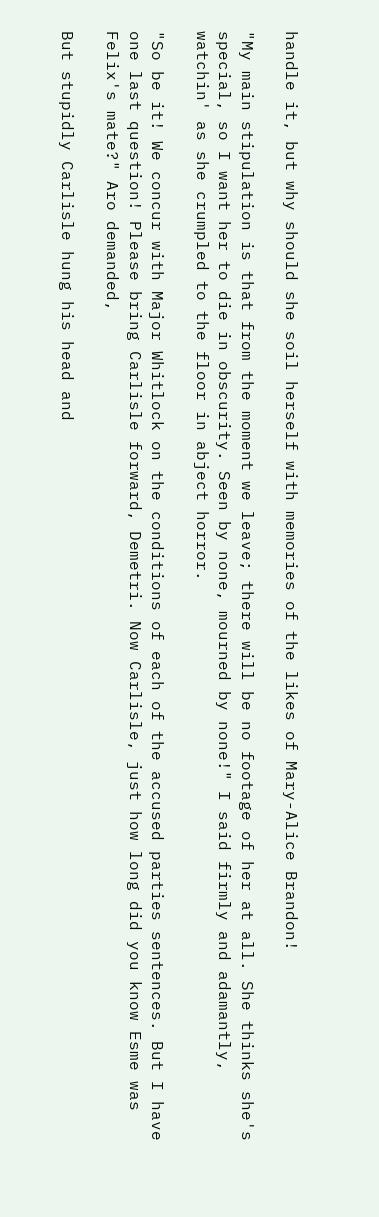handle it, but why should she soil herself with memories of the likes of Mary-Alice Brandon!

"My main stipulation is that from the moment we leave; there will be no footage of her at all. She thinks she's special, so I want her to die in obscurity. Seen by none, mourned by none!" I said firmly and adamantly, watchin' as she crumpled to the floor in abject horror.

"So be it! We concur with Major Whitlock on the conditions of each of the accused parties sentences. But I have one last question! Please bring Carlisle forward, Demetri. Now Carlisle, just how long did you know Esme was Felix's mate?" Aro demanded,

But stupidly Carlisle hung his head and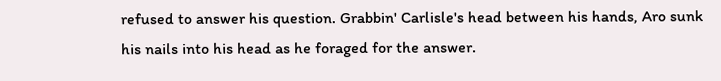refused to answer his question. Grabbin' Carlisle's head between his hands, Aro sunk his nails into his head as he foraged for the answer.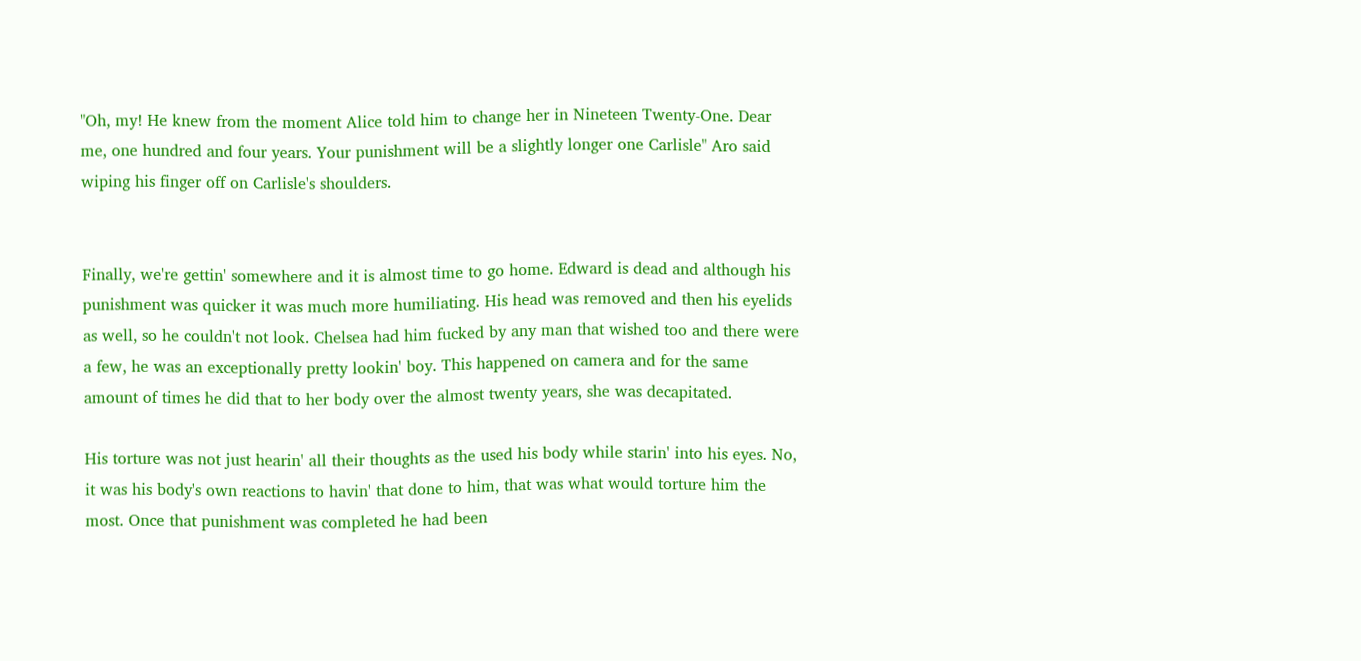"Oh, my! He knew from the moment Alice told him to change her in Nineteen Twenty-One. Dear me, one hundred and four years. Your punishment will be a slightly longer one Carlisle" Aro said wiping his finger off on Carlisle's shoulders.


Finally, we're gettin' somewhere and it is almost time to go home. Edward is dead and although his punishment was quicker it was much more humiliating. His head was removed and then his eyelids as well, so he couldn't not look. Chelsea had him fucked by any man that wished too and there were a few, he was an exceptionally pretty lookin' boy. This happened on camera and for the same amount of times he did that to her body over the almost twenty years, she was decapitated.

His torture was not just hearin' all their thoughts as the used his body while starin' into his eyes. No, it was his body's own reactions to havin' that done to him, that was what would torture him the most. Once that punishment was completed he had been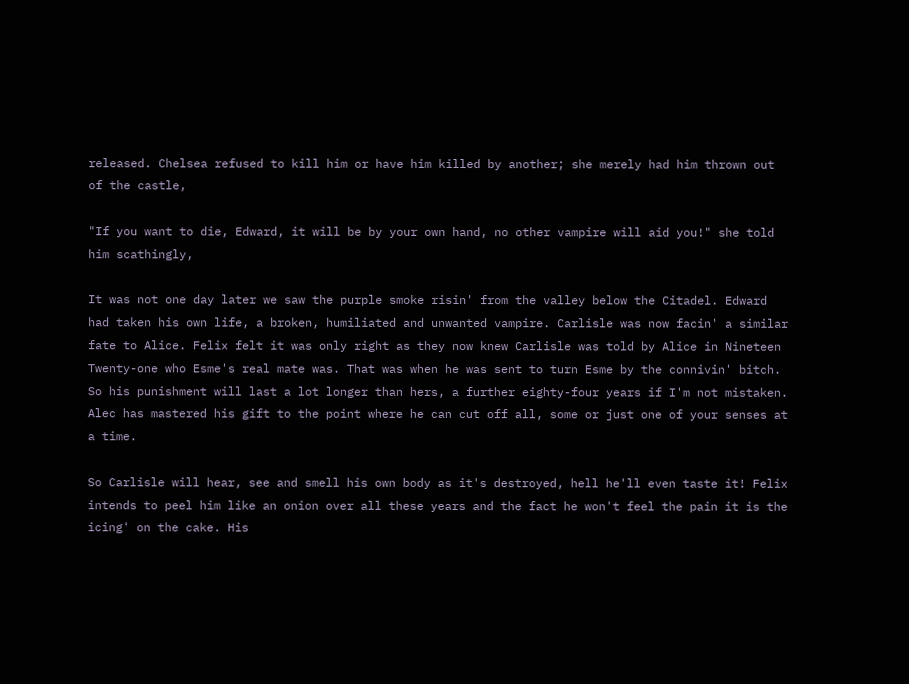released. Chelsea refused to kill him or have him killed by another; she merely had him thrown out of the castle,

"If you want to die, Edward, it will be by your own hand, no other vampire will aid you!" she told him scathingly,

It was not one day later we saw the purple smoke risin' from the valley below the Citadel. Edward had taken his own life, a broken, humiliated and unwanted vampire. Carlisle was now facin' a similar fate to Alice. Felix felt it was only right as they now knew Carlisle was told by Alice in Nineteen Twenty-one who Esme's real mate was. That was when he was sent to turn Esme by the connivin' bitch. So his punishment will last a lot longer than hers, a further eighty-four years if I'm not mistaken. Alec has mastered his gift to the point where he can cut off all, some or just one of your senses at a time.

So Carlisle will hear, see and smell his own body as it's destroyed, hell he'll even taste it! Felix intends to peel him like an onion over all these years and the fact he won't feel the pain it is the icing' on the cake. His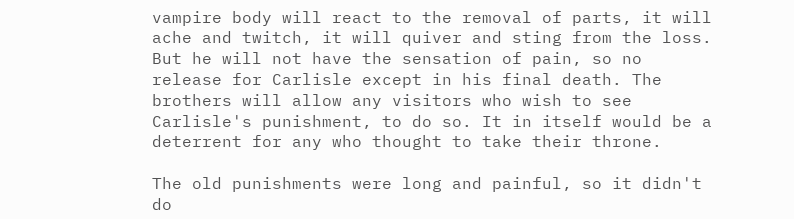vampire body will react to the removal of parts, it will ache and twitch, it will quiver and sting from the loss. But he will not have the sensation of pain, so no release for Carlisle except in his final death. The brothers will allow any visitors who wish to see Carlisle's punishment, to do so. It in itself would be a deterrent for any who thought to take their throne.

The old punishments were long and painful, so it didn't do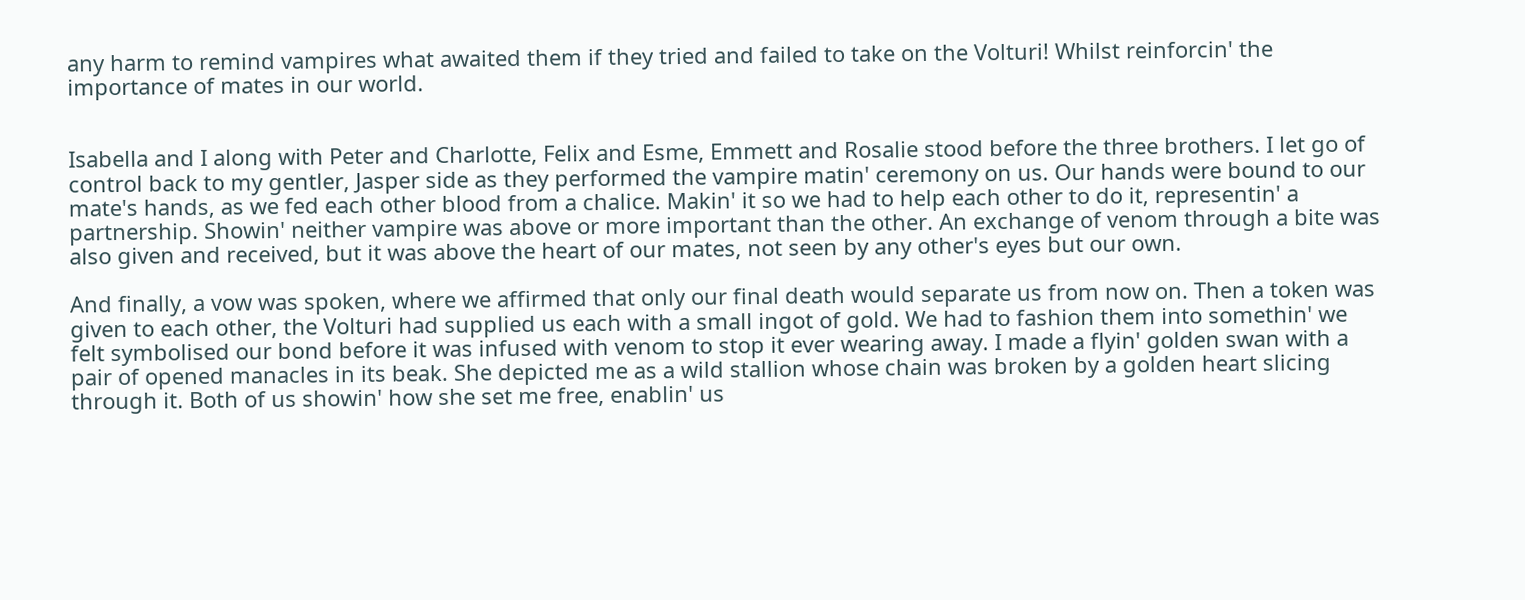any harm to remind vampires what awaited them if they tried and failed to take on the Volturi! Whilst reinforcin' the importance of mates in our world.


Isabella and I along with Peter and Charlotte, Felix and Esme, Emmett and Rosalie stood before the three brothers. I let go of control back to my gentler, Jasper side as they performed the vampire matin' ceremony on us. Our hands were bound to our mate's hands, as we fed each other blood from a chalice. Makin' it so we had to help each other to do it, representin' a partnership. Showin' neither vampire was above or more important than the other. An exchange of venom through a bite was also given and received, but it was above the heart of our mates, not seen by any other's eyes but our own.

And finally, a vow was spoken, where we affirmed that only our final death would separate us from now on. Then a token was given to each other, the Volturi had supplied us each with a small ingot of gold. We had to fashion them into somethin' we felt symbolised our bond before it was infused with venom to stop it ever wearing away. I made a flyin' golden swan with a pair of opened manacles in its beak. She depicted me as a wild stallion whose chain was broken by a golden heart slicing through it. Both of us showin' how she set me free, enablin' us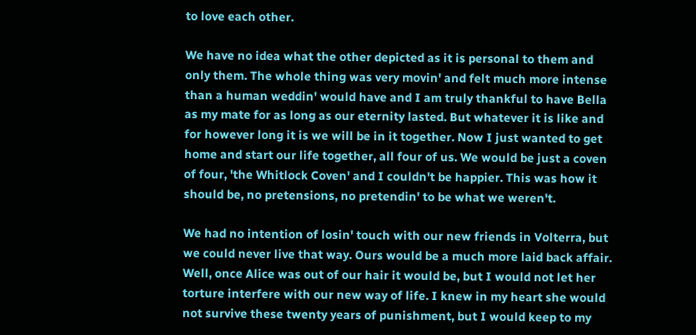to love each other.

We have no idea what the other depicted as it is personal to them and only them. The whole thing was very movin' and felt much more intense than a human weddin' would have and I am truly thankful to have Bella as my mate for as long as our eternity lasted. But whatever it is like and for however long it is we will be in it together. Now I just wanted to get home and start our life together, all four of us. We would be just a coven of four, 'the Whitlock Coven' and I couldn't be happier. This was how it should be, no pretensions, no pretendin' to be what we weren't.

We had no intention of losin' touch with our new friends in Volterra, but we could never live that way. Ours would be a much more laid back affair. Well, once Alice was out of our hair it would be, but I would not let her torture interfere with our new way of life. I knew in my heart she would not survive these twenty years of punishment, but I would keep to my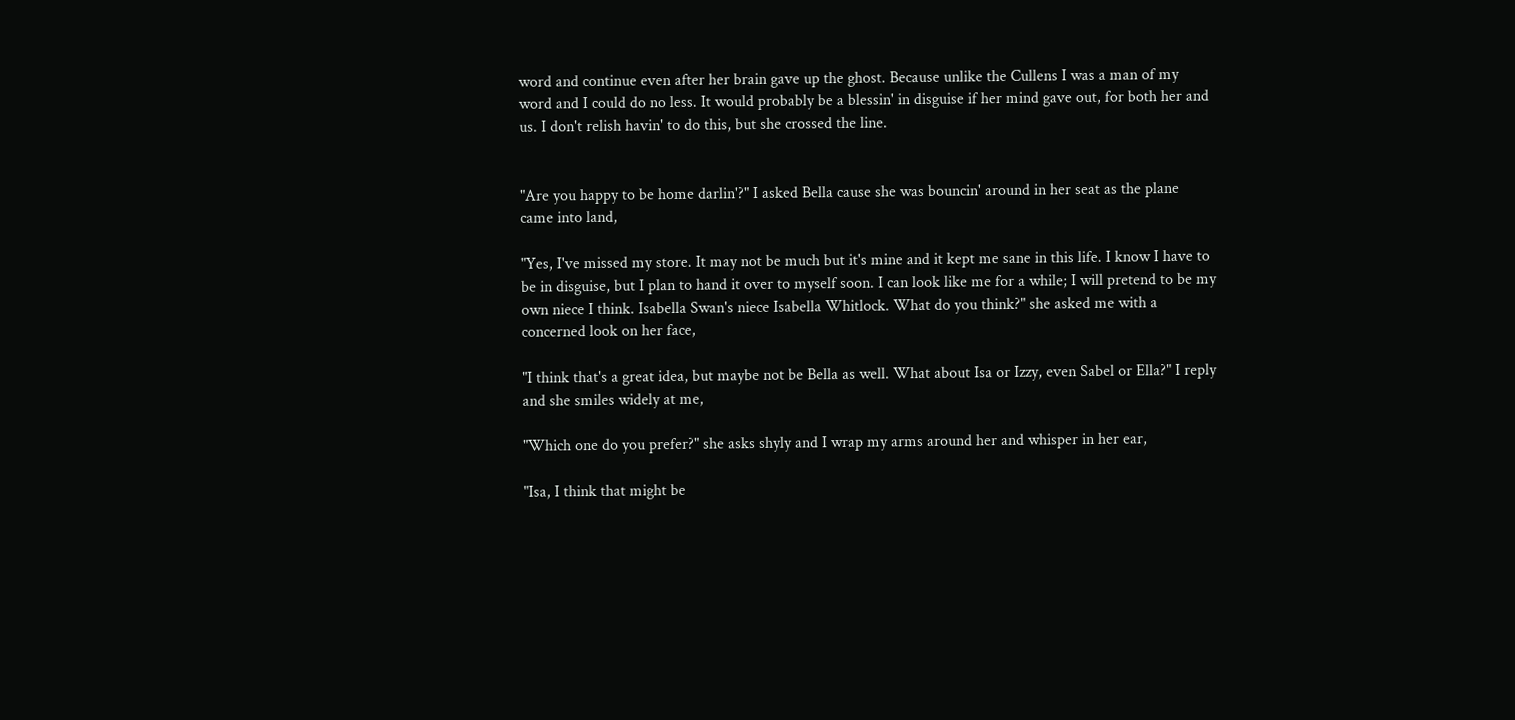word and continue even after her brain gave up the ghost. Because unlike the Cullens I was a man of my word and I could do no less. It would probably be a blessin' in disguise if her mind gave out, for both her and us. I don't relish havin' to do this, but she crossed the line.


"Are you happy to be home darlin'?" I asked Bella cause she was bouncin' around in her seat as the plane came into land,

"Yes, I've missed my store. It may not be much but it's mine and it kept me sane in this life. I know I have to be in disguise, but I plan to hand it over to myself soon. I can look like me for a while; I will pretend to be my own niece I think. Isabella Swan's niece Isabella Whitlock. What do you think?" she asked me with a concerned look on her face,

"I think that's a great idea, but maybe not be Bella as well. What about Isa or Izzy, even Sabel or Ella?" I reply and she smiles widely at me,

"Which one do you prefer?" she asks shyly and I wrap my arms around her and whisper in her ear,

"Isa, I think that might be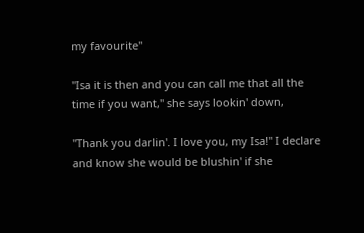my favourite"

"Isa it is then and you can call me that all the time if you want," she says lookin' down,

"Thank you darlin'. I love you, my Isa!" I declare and know she would be blushin' if she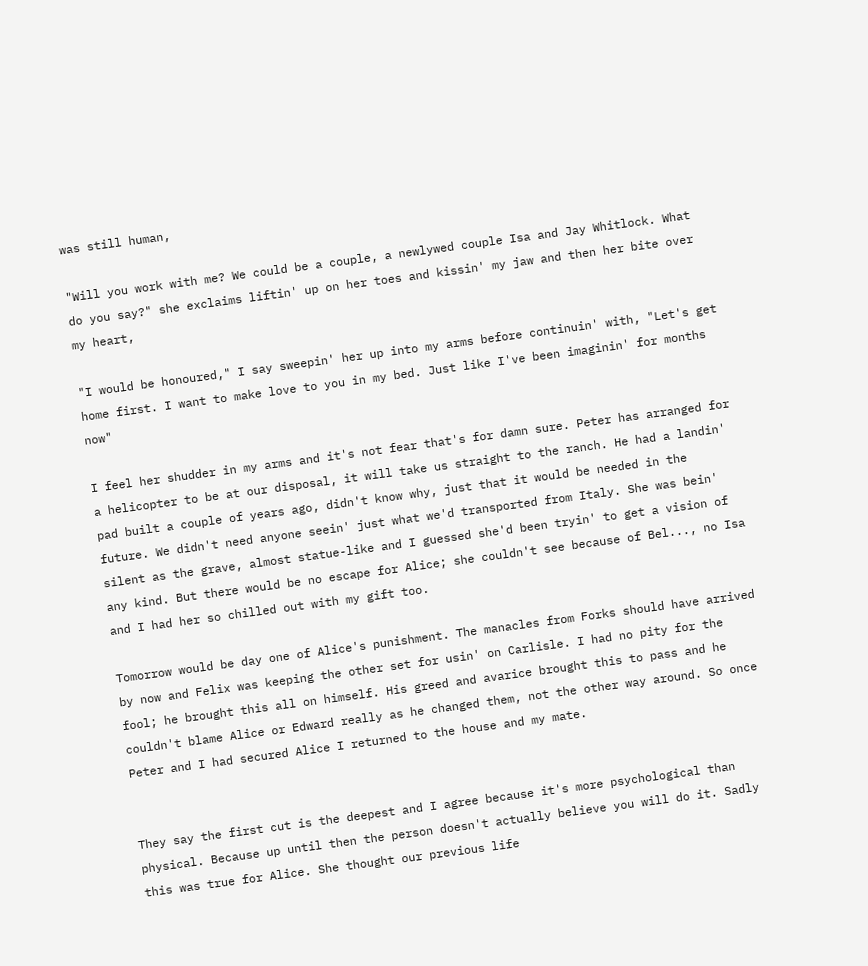was still human,

"Will you work with me? We could be a couple, a newlywed couple Isa and Jay Whitlock. What do you say?" she exclaims liftin' up on her toes and kissin' my jaw and then her bite over my heart,

"I would be honoured," I say sweepin' her up into my arms before continuin' with, "Let's get home first. I want to make love to you in my bed. Just like I've been imaginin' for months now"

I feel her shudder in my arms and it's not fear that's for damn sure. Peter has arranged for a helicopter to be at our disposal, it will take us straight to the ranch. He had a landin' pad built a couple of years ago, didn't know why, just that it would be needed in the future. We didn't need anyone seein' just what we'd transported from Italy. She was bein' silent as the grave, almost statue-like and I guessed she'd been tryin' to get a vision of any kind. But there would be no escape for Alice; she couldn't see because of Bel..., no Isa and I had her so chilled out with my gift too.

Tomorrow would be day one of Alice's punishment. The manacles from Forks should have arrived by now and Felix was keeping the other set for usin' on Carlisle. I had no pity for the fool; he brought this all on himself. His greed and avarice brought this to pass and he couldn't blame Alice or Edward really as he changed them, not the other way around. So once Peter and I had secured Alice I returned to the house and my mate.


They say the first cut is the deepest and I agree because it's more psychological than physical. Because up until then the person doesn't actually believe you will do it. Sadly this was true for Alice. She thought our previous life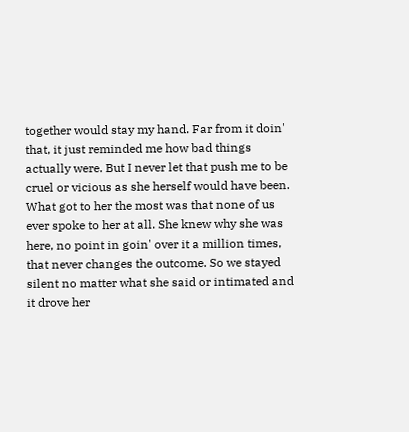together would stay my hand. Far from it doin' that, it just reminded me how bad things actually were. But I never let that push me to be cruel or vicious as she herself would have been. What got to her the most was that none of us ever spoke to her at all. She knew why she was here, no point in goin' over it a million times, that never changes the outcome. So we stayed silent no matter what she said or intimated and it drove her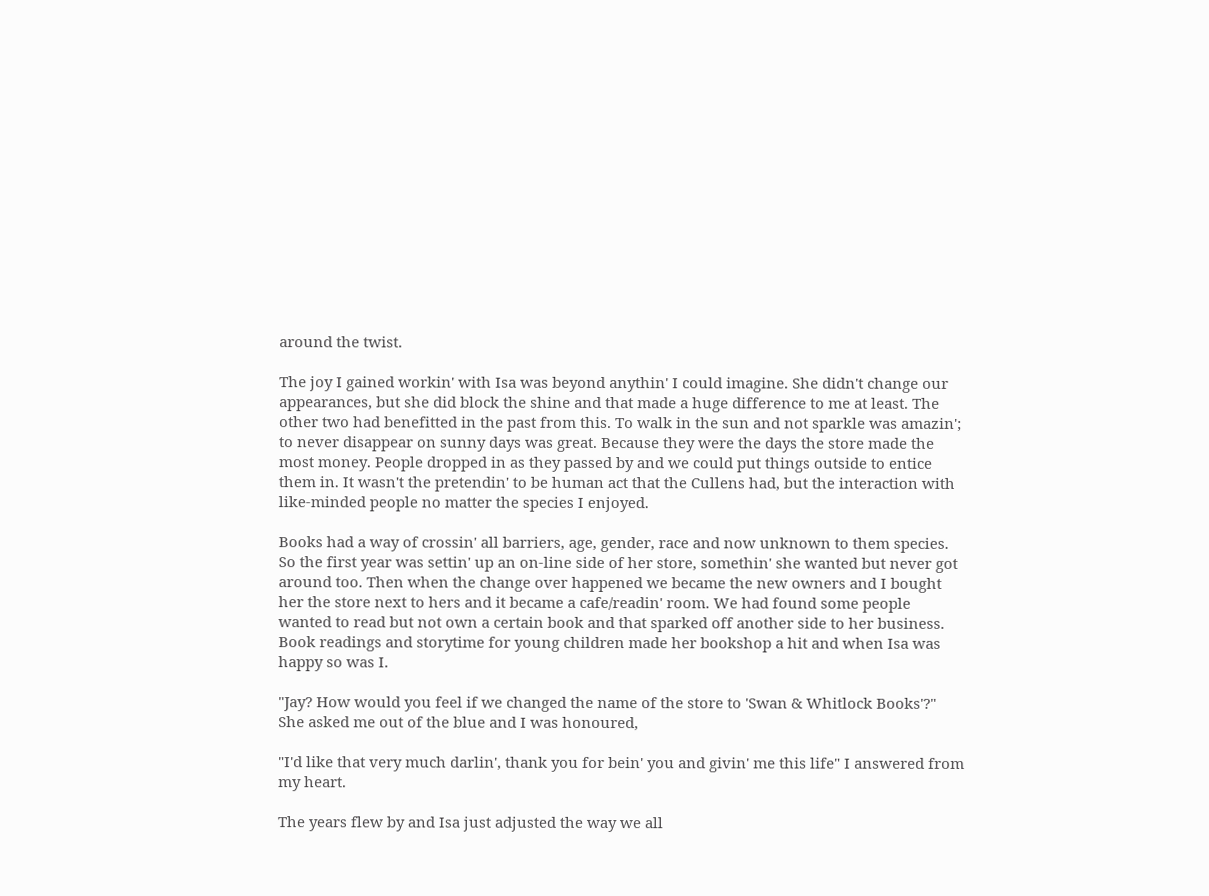around the twist.

The joy I gained workin' with Isa was beyond anythin' I could imagine. She didn't change our appearances, but she did block the shine and that made a huge difference to me at least. The other two had benefitted in the past from this. To walk in the sun and not sparkle was amazin'; to never disappear on sunny days was great. Because they were the days the store made the most money. People dropped in as they passed by and we could put things outside to entice them in. It wasn't the pretendin' to be human act that the Cullens had, but the interaction with like-minded people no matter the species I enjoyed.

Books had a way of crossin' all barriers, age, gender, race and now unknown to them species. So the first year was settin' up an on-line side of her store, somethin' she wanted but never got around too. Then when the change over happened we became the new owners and I bought her the store next to hers and it became a cafe/readin' room. We had found some people wanted to read but not own a certain book and that sparked off another side to her business. Book readings and storytime for young children made her bookshop a hit and when Isa was happy so was I.

"Jay? How would you feel if we changed the name of the store to 'Swan & Whitlock Books'?" She asked me out of the blue and I was honoured,

"I'd like that very much darlin', thank you for bein' you and givin' me this life" I answered from my heart.

The years flew by and Isa just adjusted the way we all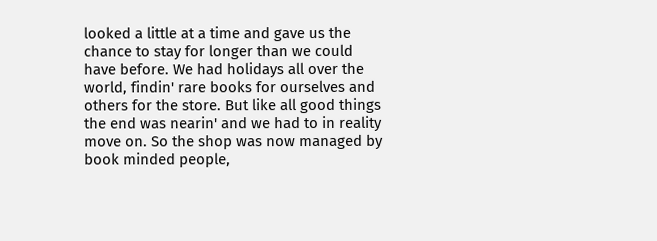looked a little at a time and gave us the chance to stay for longer than we could have before. We had holidays all over the world, findin' rare books for ourselves and others for the store. But like all good things the end was nearin' and we had to in reality move on. So the shop was now managed by book minded people,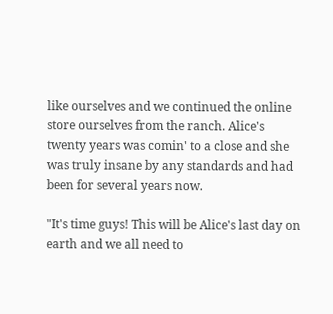like ourselves and we continued the online store ourselves from the ranch. Alice's twenty years was comin' to a close and she was truly insane by any standards and had been for several years now.

"It's time guys! This will be Alice's last day on earth and we all need to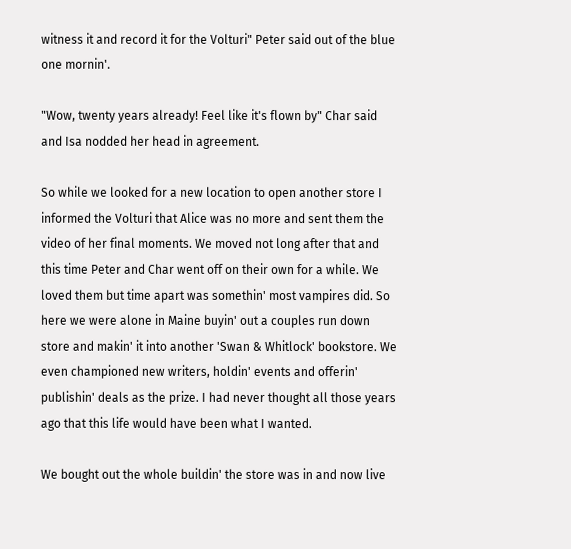witness it and record it for the Volturi" Peter said out of the blue one mornin'.

"Wow, twenty years already! Feel like it's flown by" Char said and Isa nodded her head in agreement.

So while we looked for a new location to open another store I informed the Volturi that Alice was no more and sent them the video of her final moments. We moved not long after that and this time Peter and Char went off on their own for a while. We loved them but time apart was somethin' most vampires did. So here we were alone in Maine buyin' out a couples run down store and makin' it into another 'Swan & Whitlock' bookstore. We even championed new writers, holdin' events and offerin' publishin' deals as the prize. I had never thought all those years ago that this life would have been what I wanted.

We bought out the whole buildin' the store was in and now live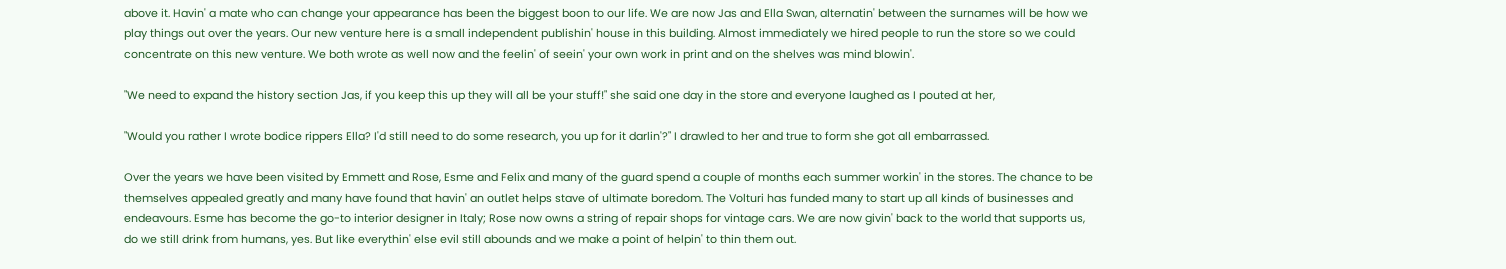above it. Havin' a mate who can change your appearance has been the biggest boon to our life. We are now Jas and Ella Swan, alternatin' between the surnames will be how we play things out over the years. Our new venture here is a small independent publishin' house in this building. Almost immediately we hired people to run the store so we could concentrate on this new venture. We both wrote as well now and the feelin' of seein' your own work in print and on the shelves was mind blowin'.

"We need to expand the history section Jas, if you keep this up they will all be your stuff!" she said one day in the store and everyone laughed as I pouted at her,

"Would you rather I wrote bodice rippers Ella? I'd still need to do some research, you up for it darlin'?" I drawled to her and true to form she got all embarrassed.

Over the years we have been visited by Emmett and Rose, Esme and Felix and many of the guard spend a couple of months each summer workin' in the stores. The chance to be themselves appealed greatly and many have found that havin' an outlet helps stave of ultimate boredom. The Volturi has funded many to start up all kinds of businesses and endeavours. Esme has become the go-to interior designer in Italy; Rose now owns a string of repair shops for vintage cars. We are now givin' back to the world that supports us, do we still drink from humans, yes. But like everythin' else evil still abounds and we make a point of helpin' to thin them out.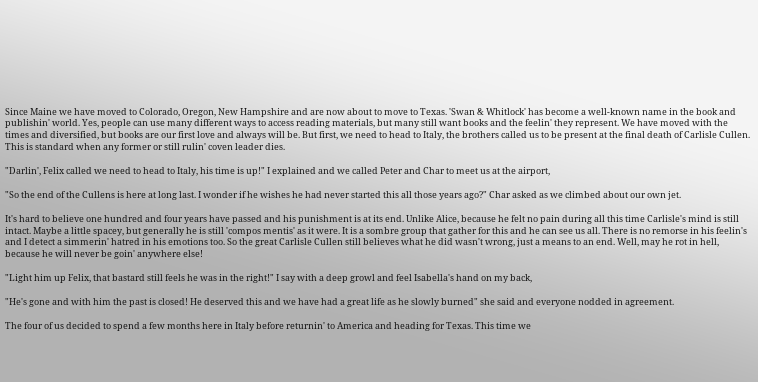Since Maine we have moved to Colorado, Oregon, New Hampshire and are now about to move to Texas. 'Swan & Whitlock' has become a well-known name in the book and publishin' world. Yes, people can use many different ways to access reading materials, but many still want books and the feelin' they represent. We have moved with the times and diversified, but books are our first love and always will be. But first, we need to head to Italy, the brothers called us to be present at the final death of Carlisle Cullen. This is standard when any former or still rulin' coven leader dies.

"Darlin', Felix called we need to head to Italy, his time is up!" I explained and we called Peter and Char to meet us at the airport,

"So the end of the Cullens is here at long last. I wonder if he wishes he had never started this all those years ago?" Char asked as we climbed about our own jet.

It's hard to believe one hundred and four years have passed and his punishment is at its end. Unlike Alice, because he felt no pain during all this time Carlisle's mind is still intact. Maybe a little spacey, but generally he is still 'compos mentis' as it were. It is a sombre group that gather for this and he can see us all. There is no remorse in his feelin's and I detect a simmerin' hatred in his emotions too. So the great Carlisle Cullen still believes what he did wasn't wrong, just a means to an end. Well, may he rot in hell, because he will never be goin' anywhere else!

"Light him up Felix, that bastard still feels he was in the right!" I say with a deep growl and feel Isabella's hand on my back,

"He's gone and with him the past is closed! He deserved this and we have had a great life as he slowly burned" she said and everyone nodded in agreement.

The four of us decided to spend a few months here in Italy before returnin' to America and heading for Texas. This time we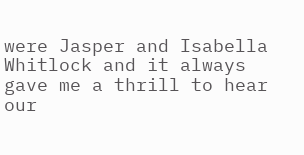were Jasper and Isabella Whitlock and it always gave me a thrill to hear our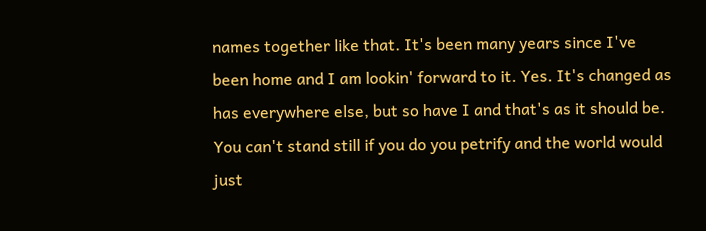names together like that. It's been many years since I've been home and I am lookin' forward to it. Yes. It's changed as has everywhere else, but so have I and that's as it should be. You can't stand still if you do you petrify and the world would just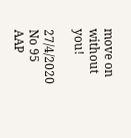move on without you!

27/4/2020 No 95 AAP